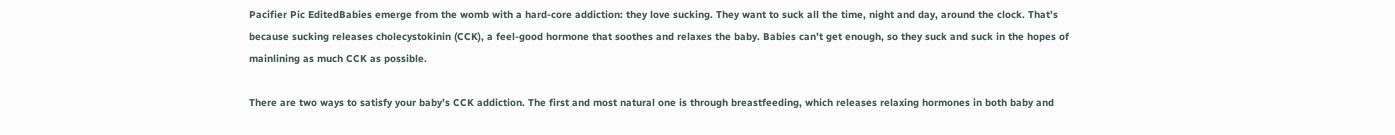Pacifier Pic EditedBabies emerge from the womb with a hard-core addiction: they love sucking. They want to suck all the time, night and day, around the clock. That’s because sucking releases cholecystokinin (CCK), a feel-good hormone that soothes and relaxes the baby. Babies can’t get enough, so they suck and suck in the hopes of mainlining as much CCK as possible.

There are two ways to satisfy your baby’s CCK addiction. The first and most natural one is through breastfeeding, which releases relaxing hormones in both baby and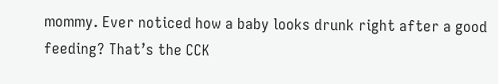mommy. Ever noticed how a baby looks drunk right after a good feeding? That’s the CCK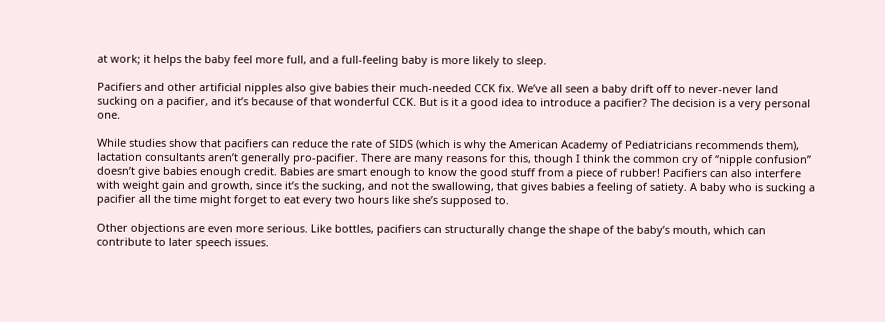at work; it helps the baby feel more full, and a full-feeling baby is more likely to sleep.

Pacifiers and other artificial nipples also give babies their much-needed CCK fix. We’ve all seen a baby drift off to never-never land sucking on a pacifier, and it’s because of that wonderful CCK. But is it a good idea to introduce a pacifier? The decision is a very personal one.

While studies show that pacifiers can reduce the rate of SIDS (which is why the American Academy of Pediatricians recommends them), lactation consultants aren’t generally pro-pacifier. There are many reasons for this, though I think the common cry of “nipple confusion” doesn’t give babies enough credit. Babies are smart enough to know the good stuff from a piece of rubber! Pacifiers can also interfere with weight gain and growth, since it’s the sucking, and not the swallowing, that gives babies a feeling of satiety. A baby who is sucking a pacifier all the time might forget to eat every two hours like she’s supposed to.

Other objections are even more serious. Like bottles, pacifiers can structurally change the shape of the baby’s mouth, which can contribute to later speech issues.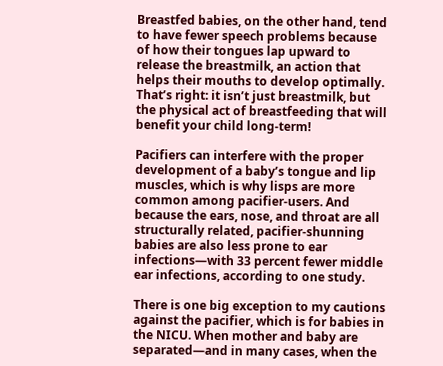Breastfed babies, on the other hand, tend to have fewer speech problems because of how their tongues lap upward to release the breastmilk, an action that helps their mouths to develop optimally. That’s right: it isn’t just breastmilk, but the physical act of breastfeeding that will benefit your child long-term!

Pacifiers can interfere with the proper development of a baby’s tongue and lip muscles, which is why lisps are more common among pacifier-users. And because the ears, nose, and throat are all structurally related, pacifier-shunning babies are also less prone to ear infections—with 33 percent fewer middle ear infections, according to one study.

There is one big exception to my cautions against the pacifier, which is for babies in the NICU. When mother and baby are separated—and in many cases, when the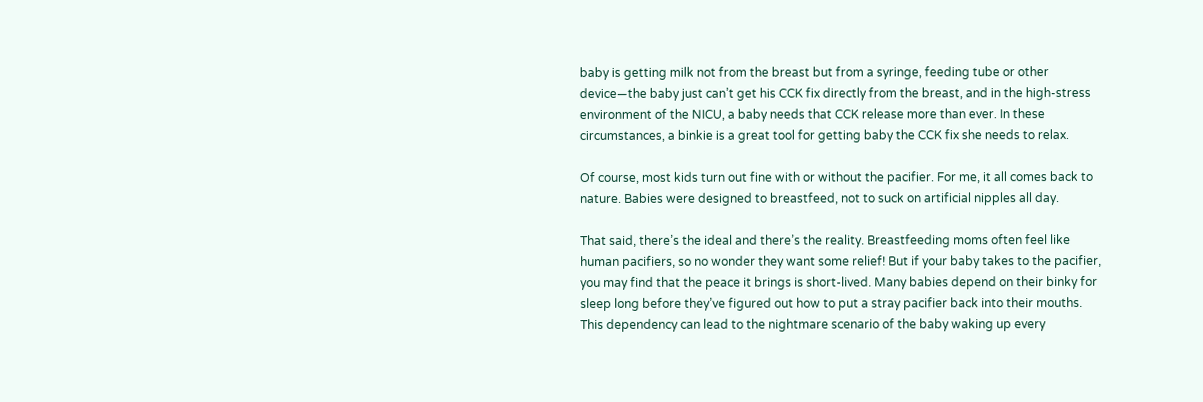baby is getting milk not from the breast but from a syringe, feeding tube or other device—the baby just can’t get his CCK fix directly from the breast, and in the high-stress environment of the NICU, a baby needs that CCK release more than ever. In these circumstances, a binkie is a great tool for getting baby the CCK fix she needs to relax.

Of course, most kids turn out fine with or without the pacifier. For me, it all comes back to nature. Babies were designed to breastfeed, not to suck on artificial nipples all day.

That said, there’s the ideal and there’s the reality. Breastfeeding moms often feel like human pacifiers, so no wonder they want some relief! But if your baby takes to the pacifier, you may find that the peace it brings is short-lived. Many babies depend on their binky for sleep long before they’ve figured out how to put a stray pacifier back into their mouths. This dependency can lead to the nightmare scenario of the baby waking up every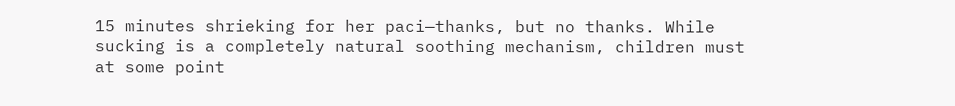15 minutes shrieking for her paci—thanks, but no thanks. While sucking is a completely natural soothing mechanism, children must at some point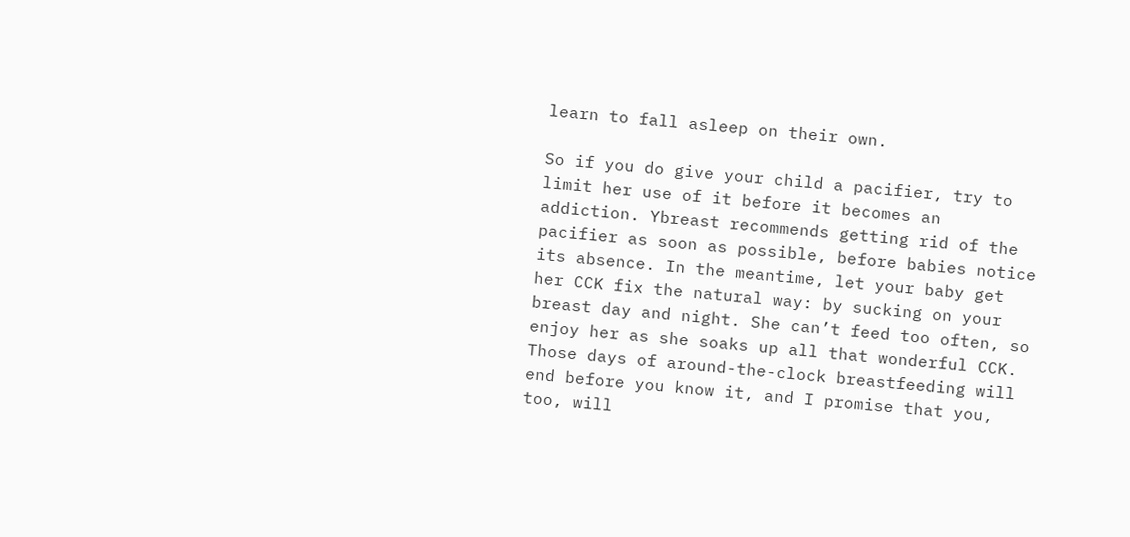learn to fall asleep on their own.

So if you do give your child a pacifier, try to limit her use of it before it becomes an addiction. Ybreast recommends getting rid of the pacifier as soon as possible, before babies notice its absence. In the meantime, let your baby get her CCK fix the natural way: by sucking on your breast day and night. She can’t feed too often, so enjoy her as she soaks up all that wonderful CCK. Those days of around-the-clock breastfeeding will end before you know it, and I promise that you, too, will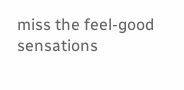miss the feel-good sensations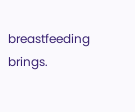breastfeeding brings.